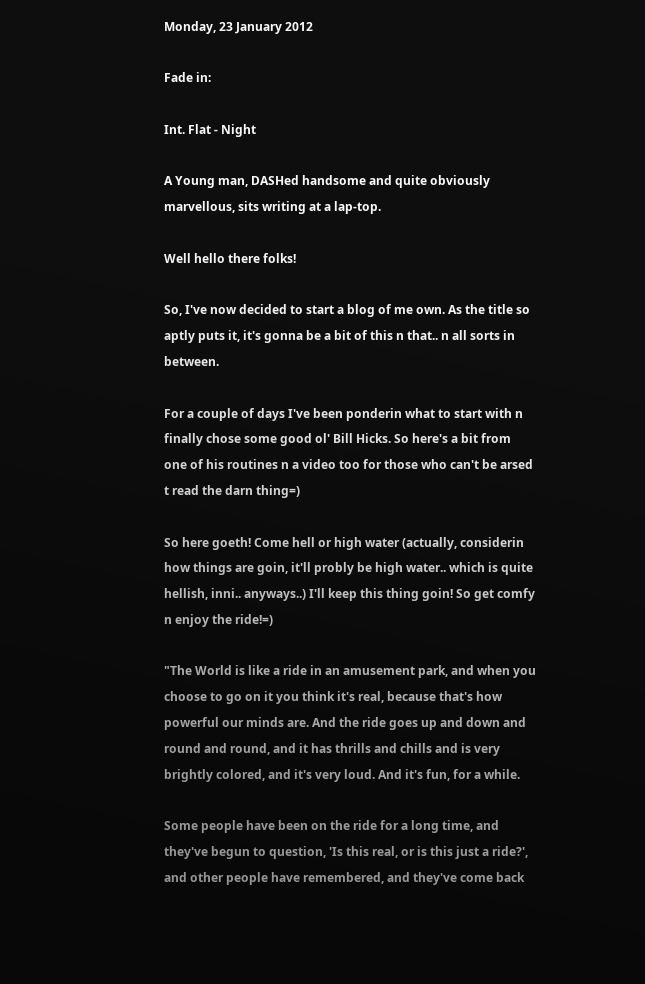Monday, 23 January 2012

Fade in:

Int. Flat - Night

A Young man, DASHed handsome and quite obviously marvellous, sits writing at a lap-top.

Well hello there folks!

So, I've now decided to start a blog of me own. As the title so aptly puts it, it's gonna be a bit of this n that.. n all sorts in between.

For a couple of days I've been ponderin what to start with n finally chose some good ol' Bill Hicks. So here's a bit from one of his routines n a video too for those who can't be arsed t read the darn thing=)

So here goeth! Come hell or high water (actually, considerin how things are goin, it'll probly be high water.. which is quite hellish, inni.. anyways..) I'll keep this thing goin! So get comfy n enjoy the ride!=)

"The World is like a ride in an amusement park, and when you choose to go on it you think it's real, because that's how powerful our minds are. And the ride goes up and down and round and round, and it has thrills and chills and is very brightly colored, and it's very loud. And it's fun, for a while.

Some people have been on the ride for a long time, and they've begun to question, 'Is this real, or is this just a ride?', and other people have remembered, and they've come back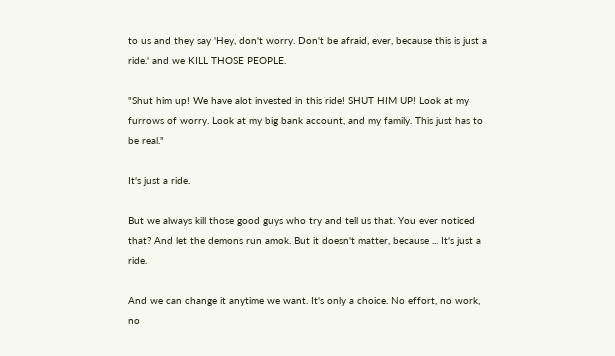to us and they say 'Hey, don't worry. Don't be afraid, ever, because this is just a ride.' and we KILL THOSE PEOPLE.

"Shut him up! We have alot invested in this ride! SHUT HIM UP! Look at my furrows of worry. Look at my big bank account, and my family. This just has to be real."

It's just a ride.

But we always kill those good guys who try and tell us that. You ever noticed that? And let the demons run amok. But it doesn't matter, because ... It's just a ride.

And we can change it anytime we want. It's only a choice. No effort, no work, no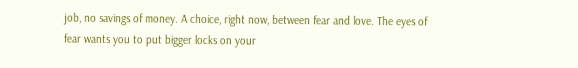job, no savings of money. A choice, right now, between fear and love. The eyes of fear wants you to put bigger locks on your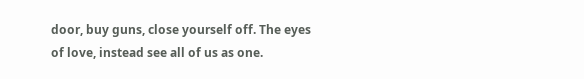door, buy guns, close yourself off. The eyes of love, instead see all of us as one.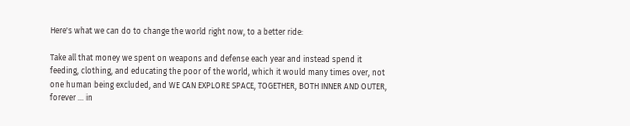Here's what we can do to change the world right now, to a better ride:

Take all that money we spent on weapons and defense each year and instead spend it feeding, clothing, and educating the poor of the world, which it would many times over, not one human being excluded, and WE CAN EXPLORE SPACE, TOGETHER, BOTH INNER AND OUTER, forever ... in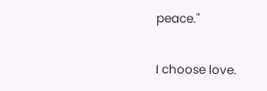peace."

I choose love.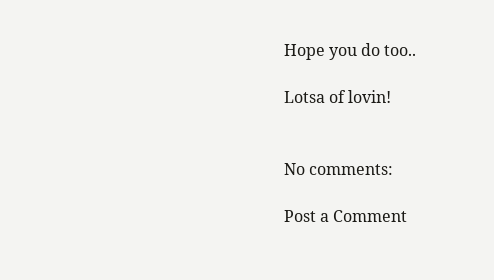Hope you do too..

Lotsa of lovin!


No comments:

Post a Comment